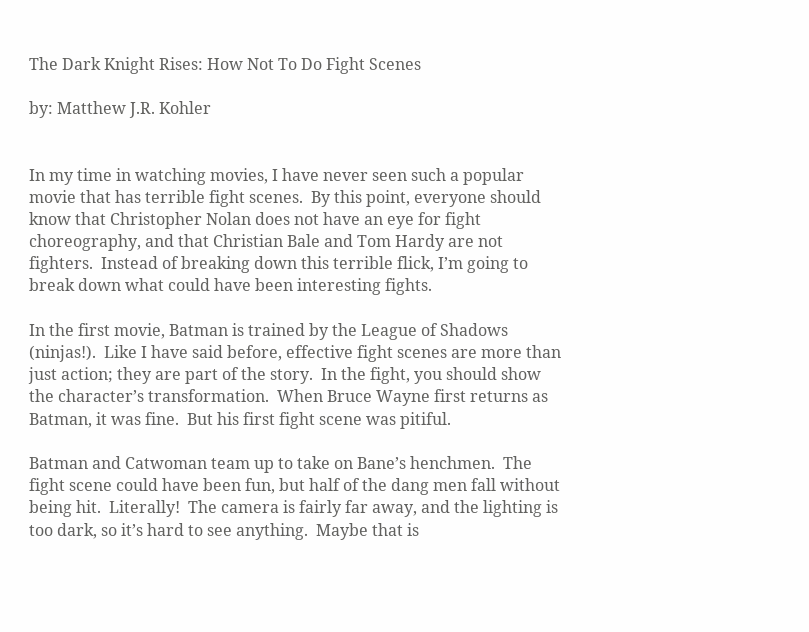The Dark Knight Rises: How Not To Do Fight Scenes

by: Matthew J.R. Kohler


In my time in watching movies, I have never seen such a popular movie that has terrible fight scenes.  By this point, everyone should know that Christopher Nolan does not have an eye for fight choreography, and that Christian Bale and Tom Hardy are not fighters.  Instead of breaking down this terrible flick, I’m going to break down what could have been interesting fights.

In the first movie, Batman is trained by the League of Shadows (ninjas!).  Like I have said before, effective fight scenes are more than just action; they are part of the story.  In the fight, you should show the character’s transformation.  When Bruce Wayne first returns as Batman, it was fine.  But his first fight scene was pitiful.

Batman and Catwoman team up to take on Bane’s henchmen.  The fight scene could have been fun, but half of the dang men fall without being hit.  Literally!  The camera is fairly far away, and the lighting is too dark, so it’s hard to see anything.  Maybe that is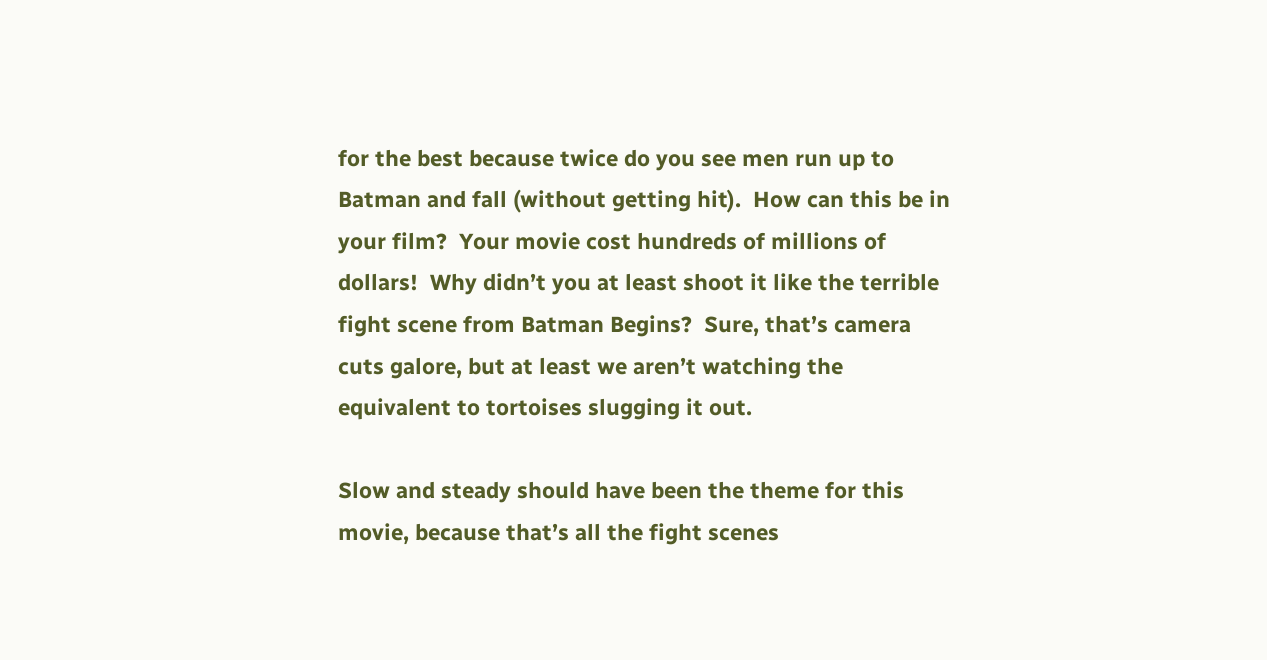for the best because twice do you see men run up to Batman and fall (without getting hit).  How can this be in your film?  Your movie cost hundreds of millions of dollars!  Why didn’t you at least shoot it like the terrible fight scene from Batman Begins?  Sure, that’s camera cuts galore, but at least we aren’t watching the equivalent to tortoises slugging it out.

Slow and steady should have been the theme for this movie, because that’s all the fight scenes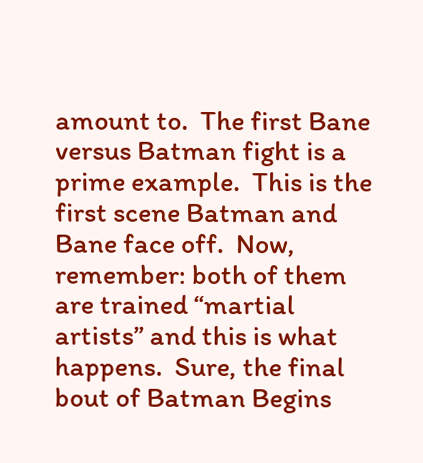amount to.  The first Bane versus Batman fight is a prime example.  This is the first scene Batman and Bane face off.  Now, remember: both of them are trained “martial artists” and this is what happens.  Sure, the final bout of Batman Begins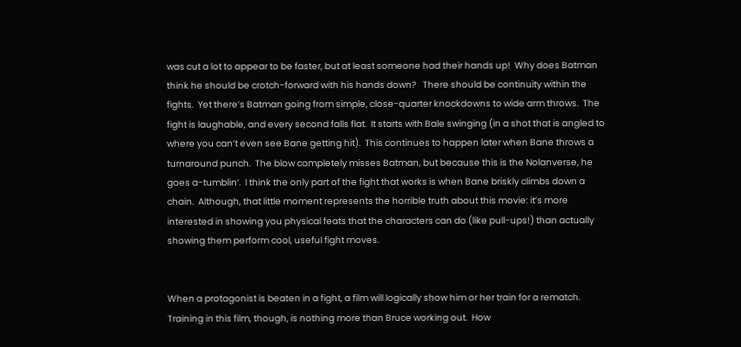was cut a lot to appear to be faster, but at least someone had their hands up!  Why does Batman think he should be crotch-forward with his hands down?   There should be continuity within the fights.  Yet there’s Batman going from simple, close-quarter knockdowns to wide arm throws.  The fight is laughable, and every second falls flat.  It starts with Bale swinging (in a shot that is angled to where you can’t even see Bane getting hit).  This continues to happen later when Bane throws a turnaround punch.  The blow completely misses Batman, but because this is the Nolanverse, he goes a-tumblin’.  I think the only part of the fight that works is when Bane briskly climbs down a chain.  Although, that little moment represents the horrible truth about this movie: it’s more interested in showing you physical feats that the characters can do (like pull-ups!) than actually showing them perform cool, useful fight moves.


When a protagonist is beaten in a fight, a film will logically show him or her train for a rematch.  Training in this film, though, is nothing more than Bruce working out.  How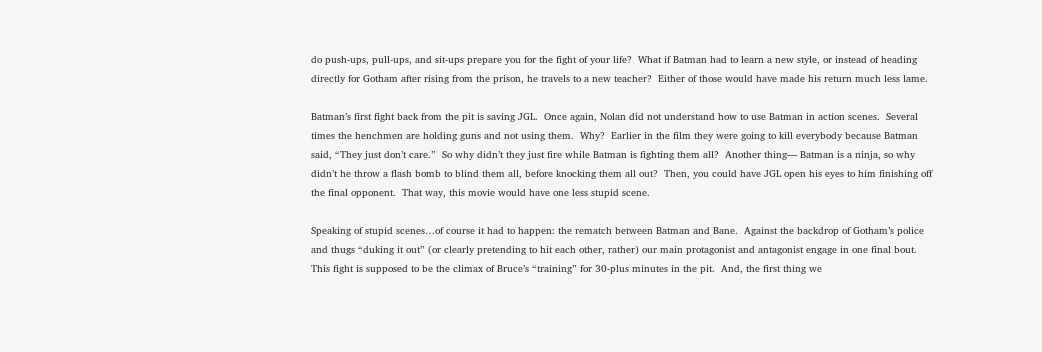do push-ups, pull-ups, and sit-ups prepare you for the fight of your life?  What if Batman had to learn a new style, or instead of heading directly for Gotham after rising from the prison, he travels to a new teacher?  Either of those would have made his return much less lame.

Batman’s first fight back from the pit is saving JGL.  Once again, Nolan did not understand how to use Batman in action scenes.  Several times the henchmen are holding guns and not using them.  Why?  Earlier in the film they were going to kill everybody because Batman said, “They just don’t care.”  So why didn’t they just fire while Batman is fighting them all?  Another thing— Batman is a ninja, so why didn’t he throw a flash bomb to blind them all, before knocking them all out?  Then, you could have JGL open his eyes to him finishing off the final opponent.  That way, this movie would have one less stupid scene.

Speaking of stupid scenes…of course it had to happen: the rematch between Batman and Bane.  Against the backdrop of Gotham’s police and thugs “duking it out” (or clearly pretending to hit each other, rather) our main protagonist and antagonist engage in one final bout.  This fight is supposed to be the climax of Bruce’s “training” for 30-plus minutes in the pit.  And, the first thing we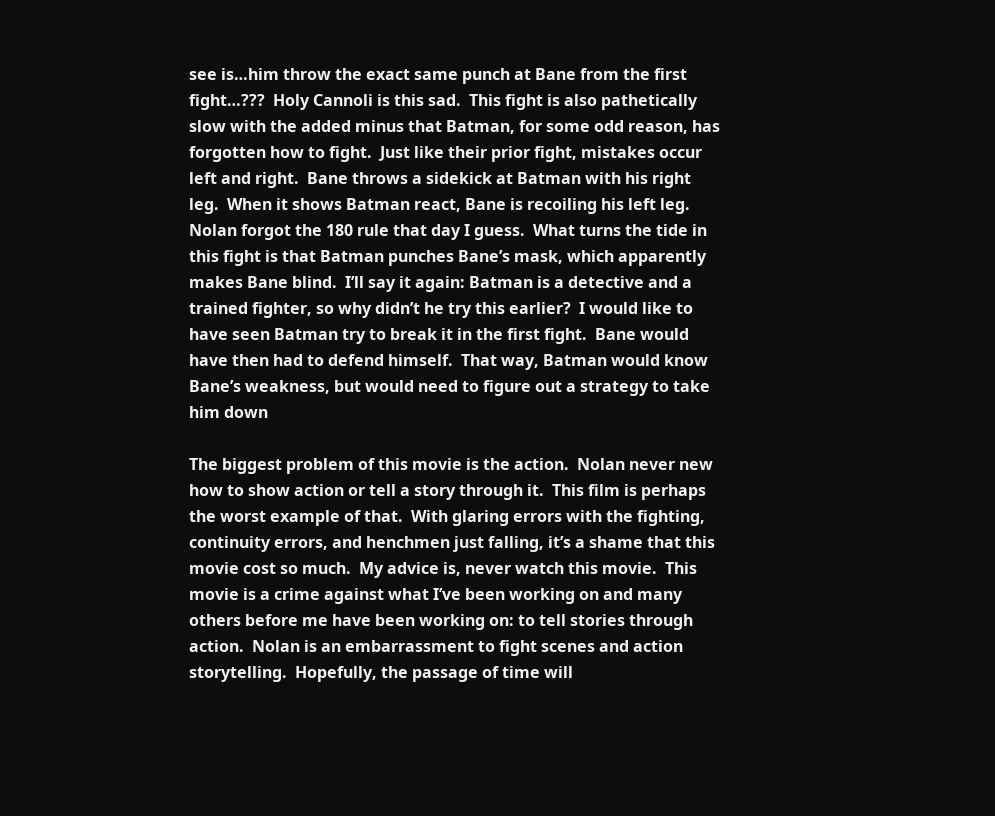see is…him throw the exact same punch at Bane from the first fight…???  Holy Cannoli is this sad.  This fight is also pathetically slow with the added minus that Batman, for some odd reason, has forgotten how to fight.  Just like their prior fight, mistakes occur left and right.  Bane throws a sidekick at Batman with his right leg.  When it shows Batman react, Bane is recoiling his left leg.  Nolan forgot the 180 rule that day I guess.  What turns the tide in this fight is that Batman punches Bane’s mask, which apparently makes Bane blind.  I’ll say it again: Batman is a detective and a trained fighter, so why didn’t he try this earlier?  I would like to have seen Batman try to break it in the first fight.  Bane would have then had to defend himself.  That way, Batman would know Bane’s weakness, but would need to figure out a strategy to take him down

The biggest problem of this movie is the action.  Nolan never new how to show action or tell a story through it.  This film is perhaps the worst example of that.  With glaring errors with the fighting, continuity errors, and henchmen just falling, it’s a shame that this movie cost so much.  My advice is, never watch this movie.  This movie is a crime against what I’ve been working on and many others before me have been working on: to tell stories through action.  Nolan is an embarrassment to fight scenes and action storytelling.  Hopefully, the passage of time will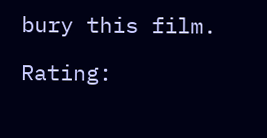bury this film.

Rating: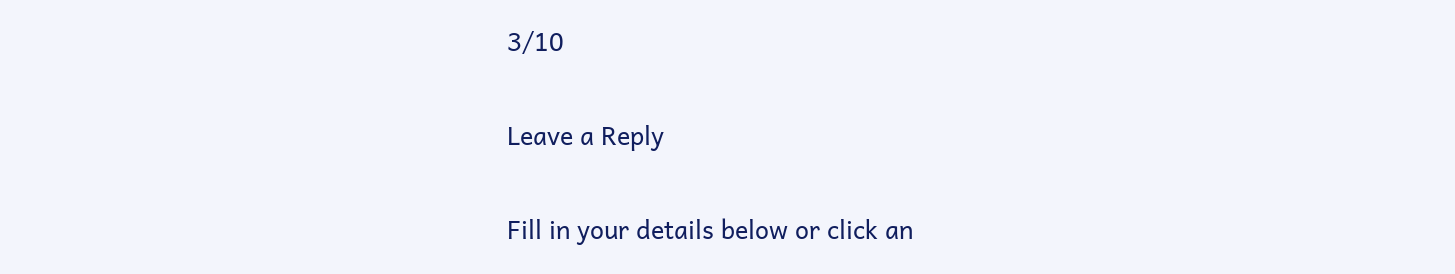3/10

Leave a Reply

Fill in your details below or click an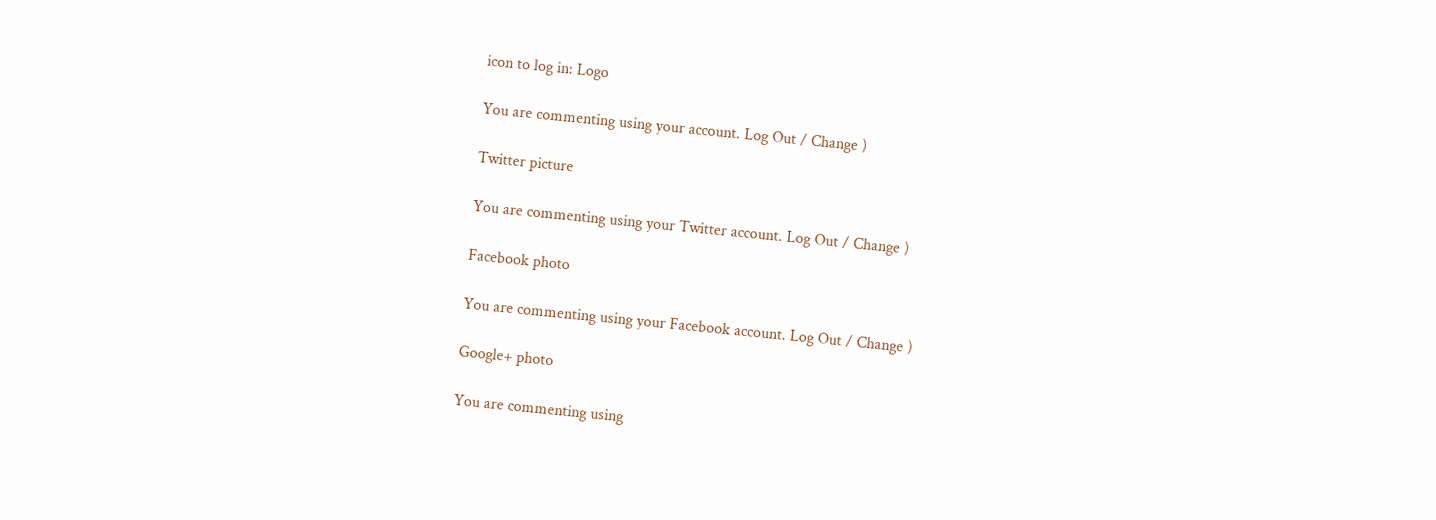icon to log in: Logo

You are commenting using your account. Log Out / Change )

Twitter picture

You are commenting using your Twitter account. Log Out / Change )

Facebook photo

You are commenting using your Facebook account. Log Out / Change )

Google+ photo

You are commenting using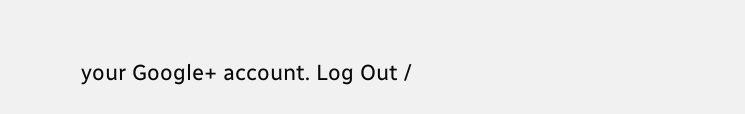your Google+ account. Log Out /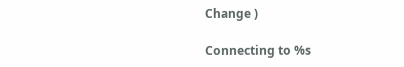Change )

Connecting to %s